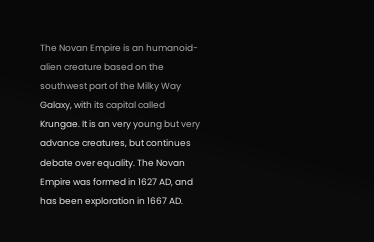The Novan Empire is an humanoid-alien creature based on the southwest part of the Milky Way Galaxy, with its capital called Krungae. It is an very young but very advance creatures, but continues debate over equality. The Novan Empire was formed in 1627 AD, and has been exploration in 1667 AD.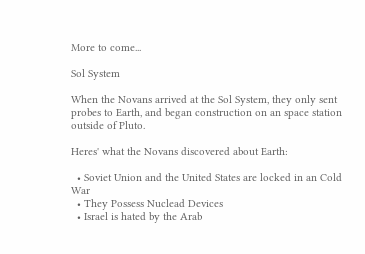More to come...

Sol System

When the Novans arrived at the Sol System, they only sent probes to Earth, and began construction on an space station outside of Pluto.

Heres' what the Novans discovered about Earth:

  • Soviet Union and the United States are locked in an Cold War
  • They Possess Nuclead Devices
  • Israel is hated by the Arab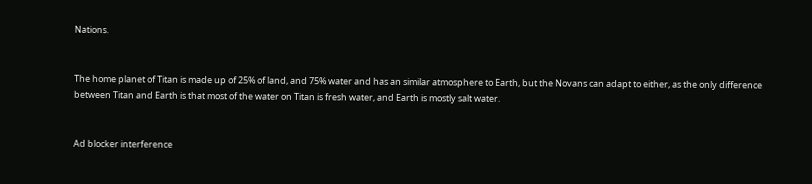Nations.


The home planet of Titan is made up of 25% of land, and 75% water and has an similar atmosphere to Earth, but the Novans can adapt to either, as the only difference between Titan and Earth is that most of the water on Titan is fresh water, and Earth is mostly salt water.


Ad blocker interference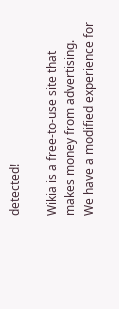detected!

Wikia is a free-to-use site that makes money from advertising. We have a modified experience for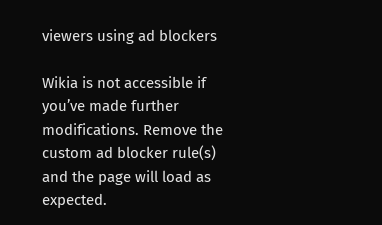viewers using ad blockers

Wikia is not accessible if you’ve made further modifications. Remove the custom ad blocker rule(s) and the page will load as expected.